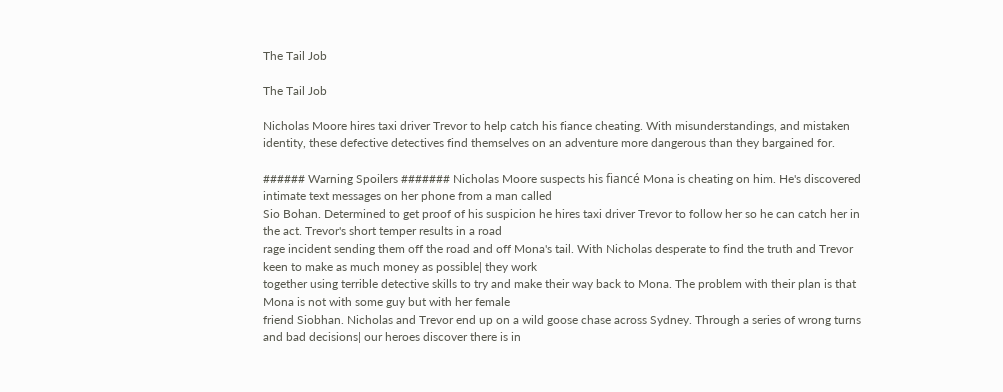The Tail Job

The Tail Job

Nicholas Moore hires taxi driver Trevor to help catch his fiance cheating. With misunderstandings, and mistaken identity, these defective detectives find themselves on an adventure more dangerous than they bargained for.

###### Warning Spoilers ####### Nicholas Moore suspects his fiancé Mona is cheating on him. He's discovered intimate text messages on her phone from a man called
Sio Bohan. Determined to get proof of his suspicion he hires taxi driver Trevor to follow her so he can catch her in the act. Trevor's short temper results in a road
rage incident sending them off the road and off Mona's tail. With Nicholas desperate to find the truth and Trevor keen to make as much money as possible| they work
together using terrible detective skills to try and make their way back to Mona. The problem with their plan is that Mona is not with some guy but with her female
friend Siobhan. Nicholas and Trevor end up on a wild goose chase across Sydney. Through a series of wrong turns and bad decisions| our heroes discover there is in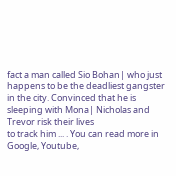fact a man called Sio Bohan| who just happens to be the deadliest gangster in the city. Convinced that he is sleeping with Mona| Nicholas and Trevor risk their lives
to track him ... . You can read more in Google, Youtube,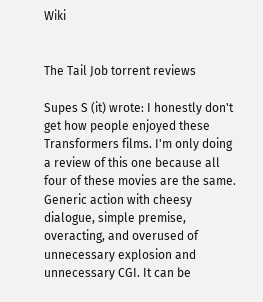Wiki


The Tail Job torrent reviews

Supes S (it) wrote: I honestly don't get how people enjoyed these Transformers films. I'm only doing a review of this one because all four of these movies are the same. Generic action with cheesy dialogue, simple premise, overacting, and overused of unnecessary explosion and unnecessary CGI. It can be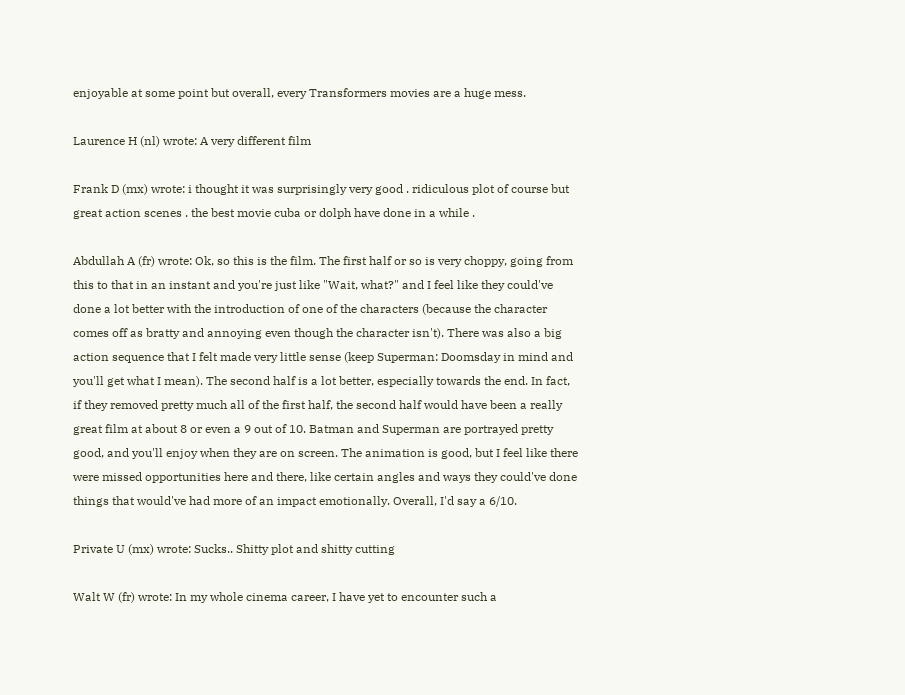enjoyable at some point but overall, every Transformers movies are a huge mess.

Laurence H (nl) wrote: A very different film

Frank D (mx) wrote: i thought it was surprisingly very good . ridiculous plot of course but great action scenes . the best movie cuba or dolph have done in a while .

Abdullah A (fr) wrote: Ok, so this is the film. The first half or so is very choppy, going from this to that in an instant and you're just like "Wait, what?" and I feel like they could've done a lot better with the introduction of one of the characters (because the character comes off as bratty and annoying even though the character isn't). There was also a big action sequence that I felt made very little sense (keep Superman: Doomsday in mind and you'll get what I mean). The second half is a lot better, especially towards the end. In fact, if they removed pretty much all of the first half, the second half would have been a really great film at about 8 or even a 9 out of 10. Batman and Superman are portrayed pretty good, and you'll enjoy when they are on screen. The animation is good, but I feel like there were missed opportunities here and there, like certain angles and ways they could've done things that would've had more of an impact emotionally. Overall, I'd say a 6/10.

Private U (mx) wrote: Sucks.. Shitty plot and shitty cutting

Walt W (fr) wrote: In my whole cinema career, I have yet to encounter such a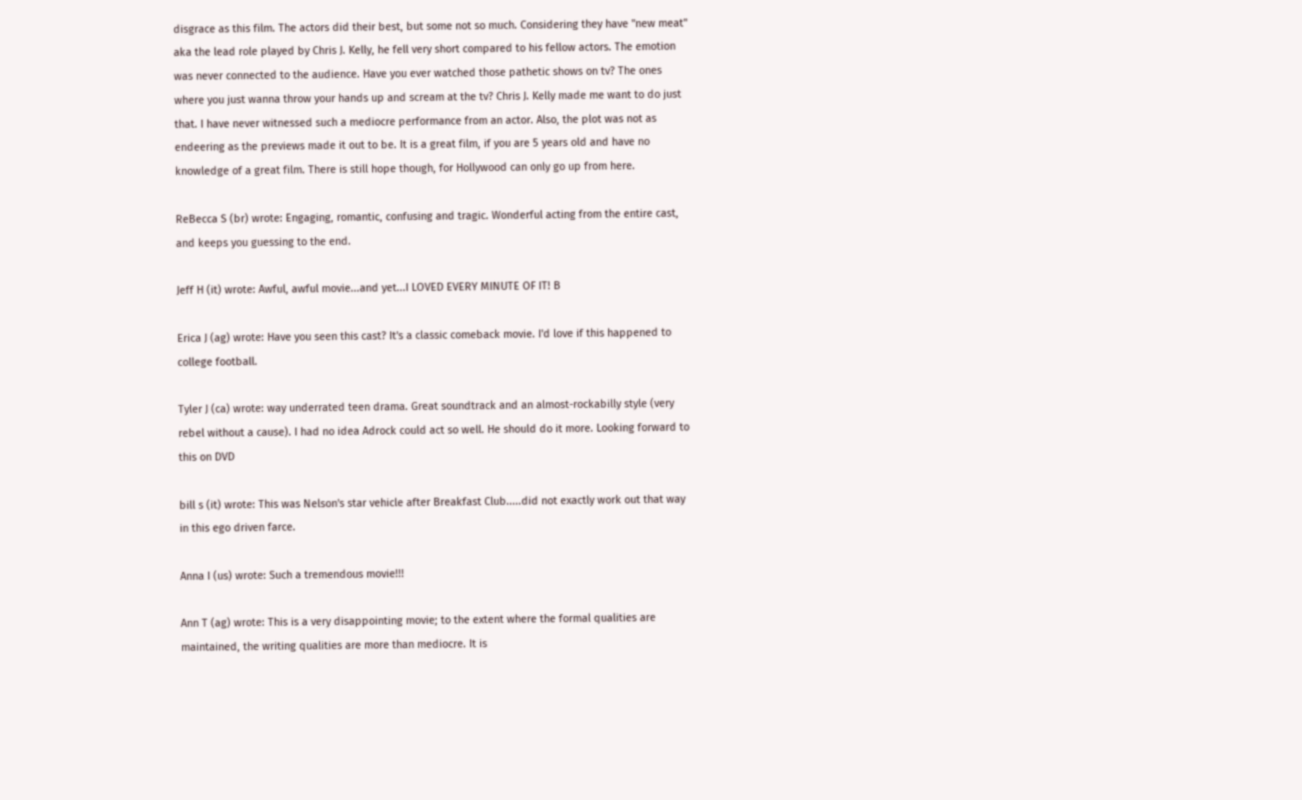disgrace as this film. The actors did their best, but some not so much. Considering they have "new meat" aka the lead role played by Chris J. Kelly, he fell very short compared to his fellow actors. The emotion was never connected to the audience. Have you ever watched those pathetic shows on tv? The ones where you just wanna throw your hands up and scream at the tv? Chris J. Kelly made me want to do just that. I have never witnessed such a mediocre performance from an actor. Also, the plot was not as endeering as the previews made it out to be. It is a great film, if you are 5 years old and have no knowledge of a great film. There is still hope though, for Hollywood can only go up from here.

ReBecca S (br) wrote: Engaging, romantic, confusing and tragic. Wonderful acting from the entire cast, and keeps you guessing to the end.

Jeff H (it) wrote: Awful, awful movie...and yet...I LOVED EVERY MINUTE OF IT! B

Erica J (ag) wrote: Have you seen this cast? It's a classic comeback movie. I'd love if this happened to college football.

Tyler J (ca) wrote: way underrated teen drama. Great soundtrack and an almost-rockabilly style (very rebel without a cause). I had no idea Adrock could act so well. He should do it more. Looking forward to this on DVD

bill s (it) wrote: This was Nelson's star vehicle after Breakfast Club.....did not exactly work out that way in this ego driven farce.

Anna I (us) wrote: Such a tremendous movie!!!

Ann T (ag) wrote: This is a very disappointing movie; to the extent where the formal qualities are maintained, the writing qualities are more than mediocre. It is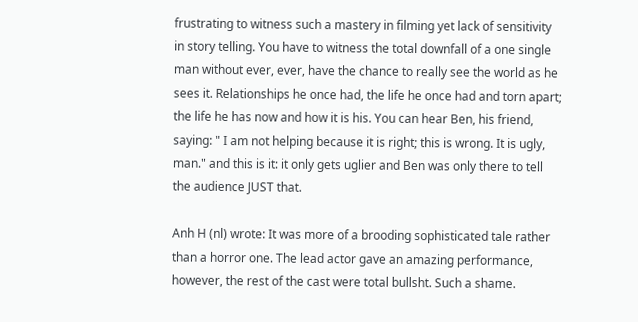frustrating to witness such a mastery in filming yet lack of sensitivity in story telling. You have to witness the total downfall of a one single man without ever, ever, have the chance to really see the world as he sees it. Relationships he once had, the life he once had and torn apart; the life he has now and how it is his. You can hear Ben, his friend, saying: " I am not helping because it is right; this is wrong. It is ugly, man." and this is it: it only gets uglier and Ben was only there to tell the audience JUST that.

Anh H (nl) wrote: It was more of a brooding sophisticated tale rather than a horror one. The lead actor gave an amazing performance, however, the rest of the cast were total bullsht. Such a shame.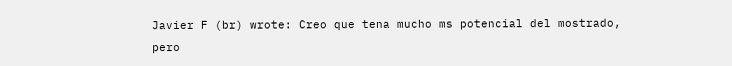Javier F (br) wrote: Creo que tena mucho ms potencial del mostrado, pero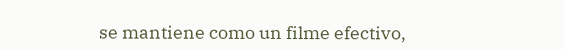se mantiene como un filme efectivo,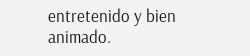entretenido y bien animado.